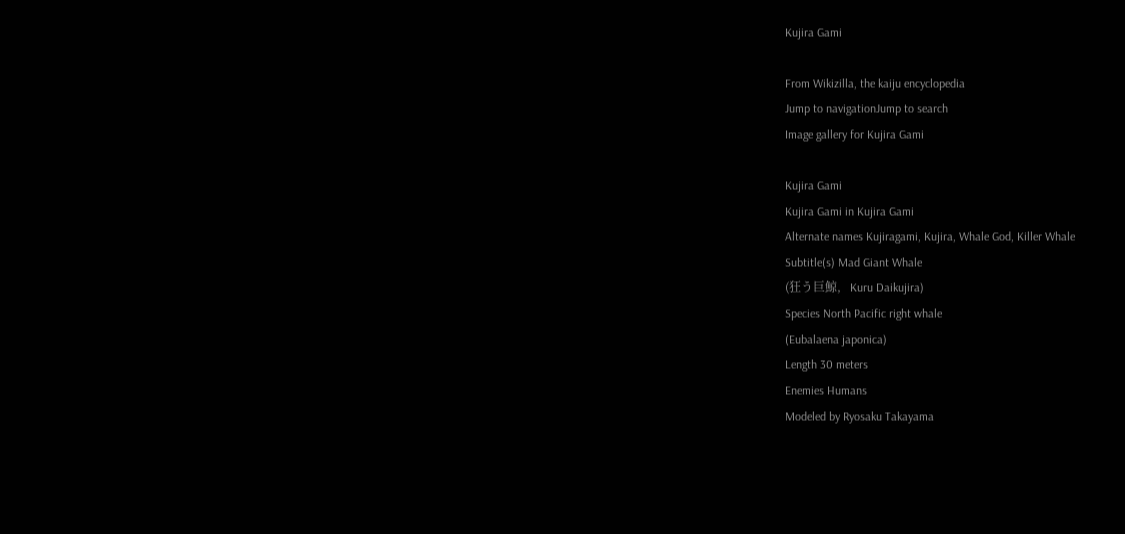Kujira Gami

From Wikizilla, the kaiju encyclopedia
Jump to navigationJump to search
Image gallery for Kujira Gami

Kujira Gami
Kujira Gami in Kujira Gami
Alternate names Kujiragami, Kujira, Whale God, Killer Whale
Subtitle(s) Mad Giant Whale
(狂う巨鯨,   Kuru Daikujira)
Species North Pacific right whale
(Eubalaena japonica)
Length 30 meters
Enemies Humans
Modeled by Ryosaku Takayama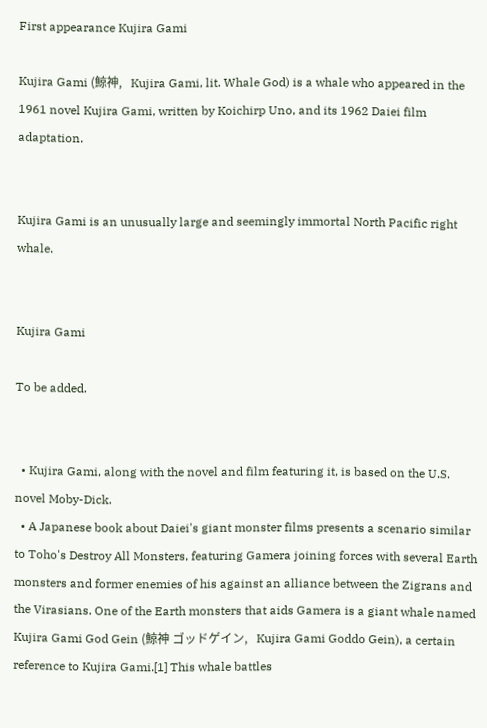First appearance Kujira Gami

Kujira Gami (鯨神,   Kujira Gami, lit. Whale God) is a whale who appeared in the 1961 novel Kujira Gami, written by Koichirp Uno, and its 1962 Daiei film adaptation.


Kujira Gami is an unusually large and seemingly immortal North Pacific right whale.


Kujira Gami

To be added.


  • Kujira Gami, along with the novel and film featuring it, is based on the U.S. novel Moby-Dick.
  • A Japanese book about Daiei's giant monster films presents a scenario similar to Toho's Destroy All Monsters, featuring Gamera joining forces with several Earth monsters and former enemies of his against an alliance between the Zigrans and the Virasians. One of the Earth monsters that aids Gamera is a giant whale named Kujira Gami God Gein (鯨神 ゴッドゲイン,   Kujira Gami Goddo Gein), a certain reference to Kujira Gami.[1] This whale battles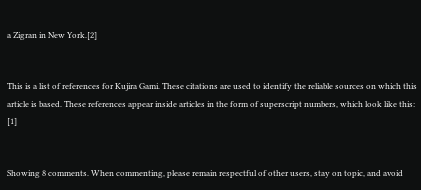a Zigran in New York.[2]


This is a list of references for Kujira Gami. These citations are used to identify the reliable sources on which this article is based. These references appear inside articles in the form of superscript numbers, which look like this: [1]


Showing 8 comments. When commenting, please remain respectful of other users, stay on topic, and avoid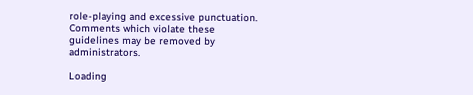role-playing and excessive punctuation. Comments which violate these guidelines may be removed by administrators.

Loading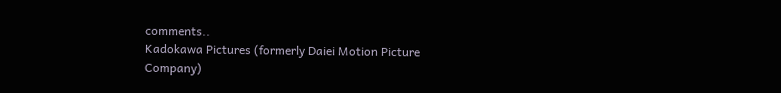comments..
Kadokawa Pictures (formerly Daiei Motion Picture Company)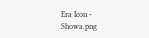Era Icon - Showa.png